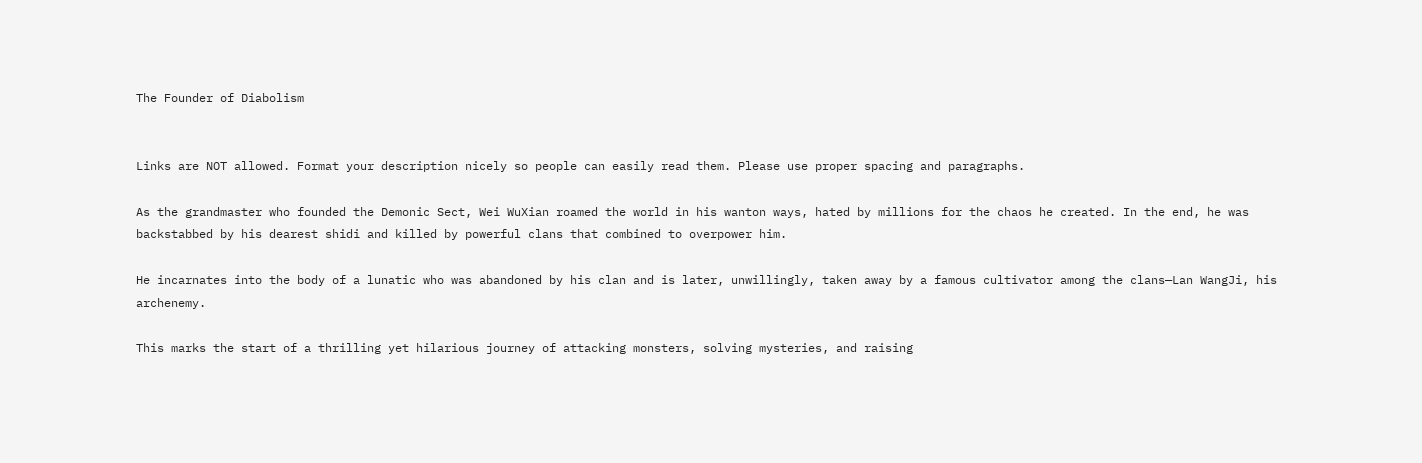The Founder of Diabolism


Links are NOT allowed. Format your description nicely so people can easily read them. Please use proper spacing and paragraphs.

As the grandmaster who founded the Demonic Sect, Wei WuXian roamed the world in his wanton ways, hated by millions for the chaos he created. In the end, he was backstabbed by his dearest shidi and killed by powerful clans that combined to overpower him.

He incarnates into the body of a lunatic who was abandoned by his clan and is later, unwillingly, taken away by a famous cultivator among the clans—Lan WangJi, his archenemy.

This marks the start of a thrilling yet hilarious journey of attacking monsters, solving mysteries, and raising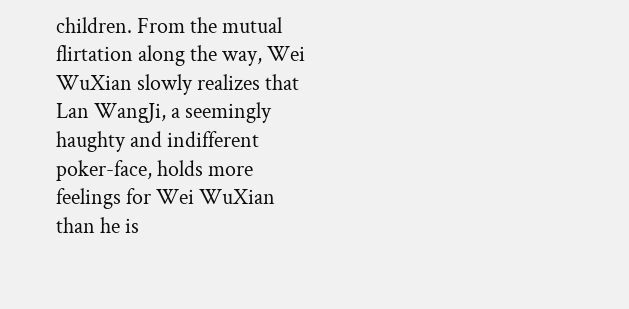children. From the mutual flirtation along the way, Wei WuXian slowly realizes that Lan WangJi, a seemingly haughty and indifferent poker-face, holds more feelings for Wei WuXian than he is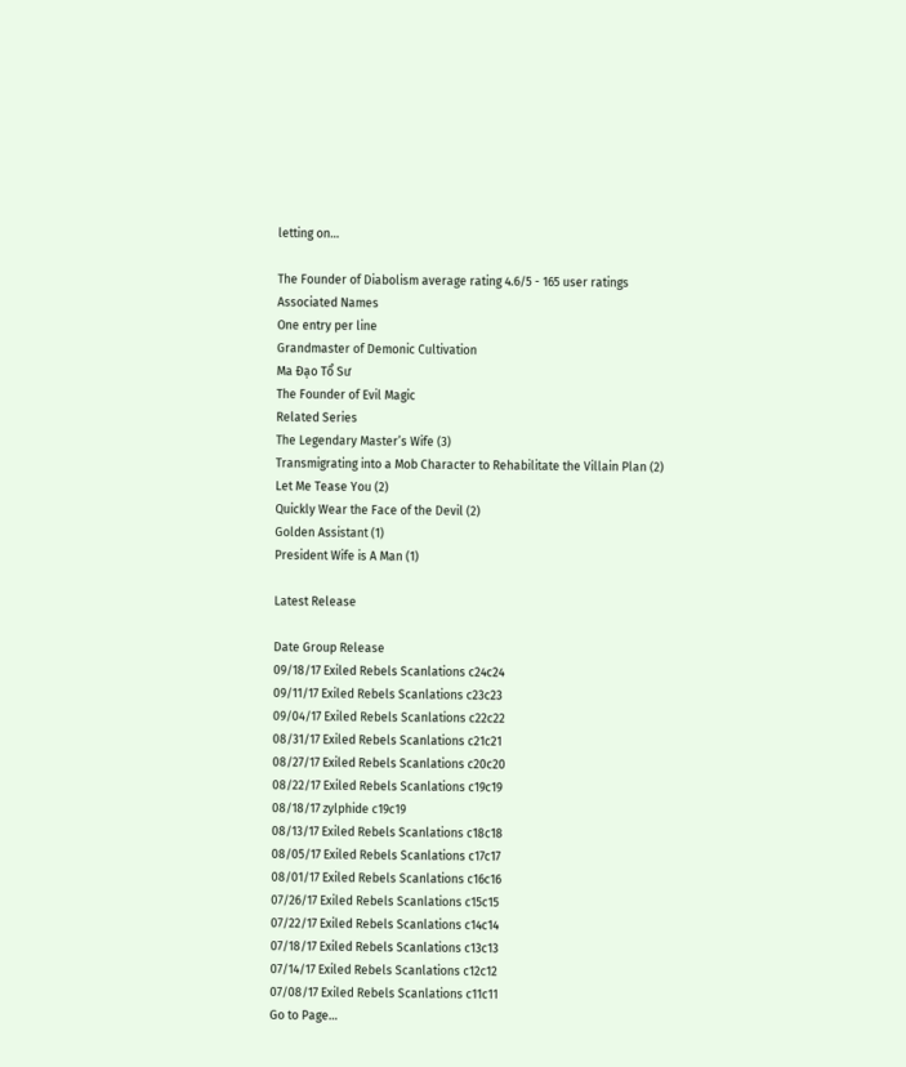letting on…

The Founder of Diabolism average rating 4.6/5 - 165 user ratings
Associated Names
One entry per line
Grandmaster of Demonic Cultivation
Ma Đạo Tổ Sư
The Founder of Evil Magic
Related Series
The Legendary Master’s Wife (3)
Transmigrating into a Mob Character to Rehabilitate the Villain Plan (2)
Let Me Tease You (2)
Quickly Wear the Face of the Devil (2)
Golden Assistant (1)
President Wife is A Man (1)

Latest Release

Date Group Release
09/18/17 Exiled Rebels Scanlations c24c24
09/11/17 Exiled Rebels Scanlations c23c23
09/04/17 Exiled Rebels Scanlations c22c22
08/31/17 Exiled Rebels Scanlations c21c21
08/27/17 Exiled Rebels Scanlations c20c20
08/22/17 Exiled Rebels Scanlations c19c19
08/18/17 zylphide c19c19
08/13/17 Exiled Rebels Scanlations c18c18
08/05/17 Exiled Rebels Scanlations c17c17
08/01/17 Exiled Rebels Scanlations c16c16
07/26/17 Exiled Rebels Scanlations c15c15
07/22/17 Exiled Rebels Scanlations c14c14
07/18/17 Exiled Rebels Scanlations c13c13
07/14/17 Exiled Rebels Scanlations c12c12
07/08/17 Exiled Rebels Scanlations c11c11
Go to Page...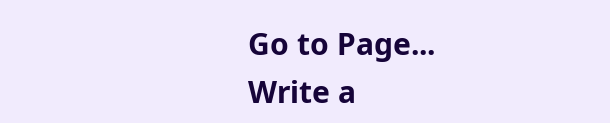Go to Page...
Write a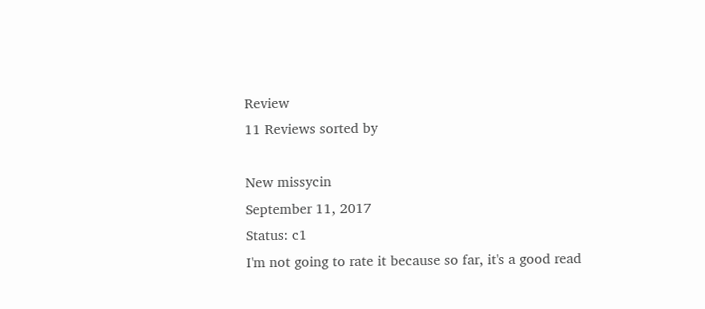Review
11 Reviews sorted by

New missycin
September 11, 2017
Status: c1
I'm not going to rate it because so far, it's a good read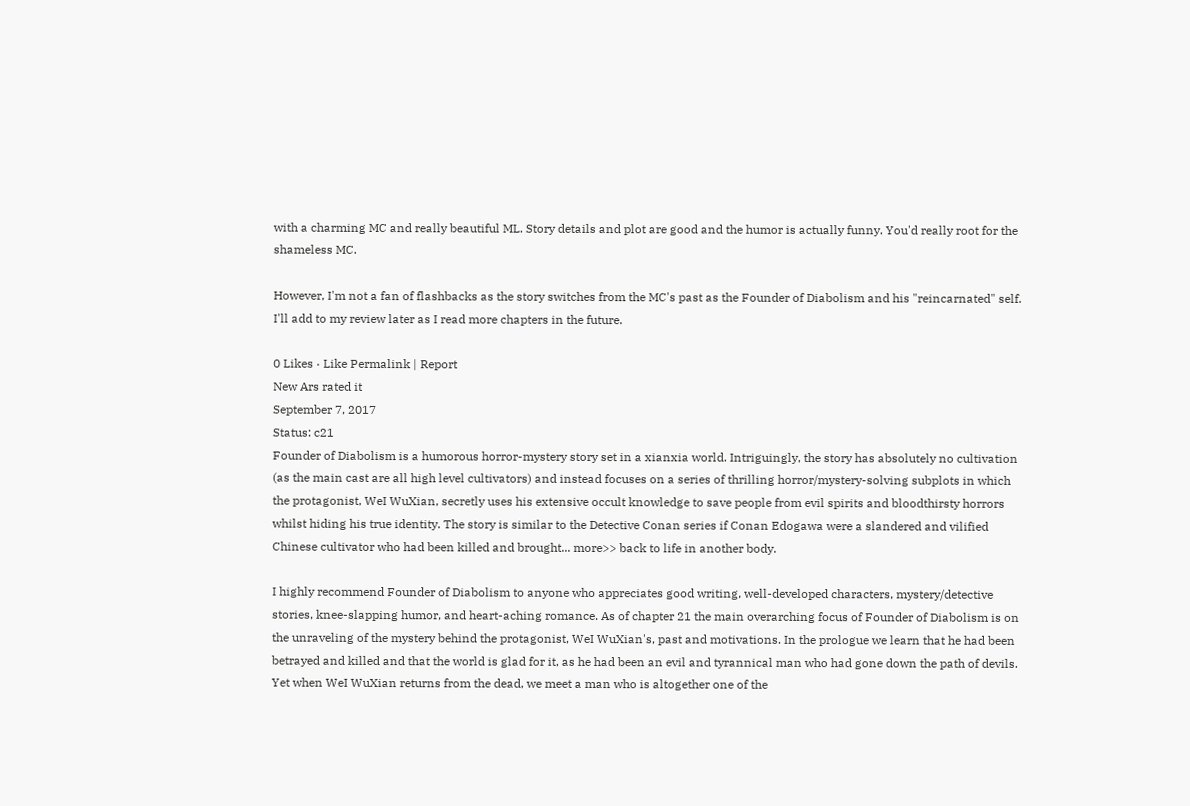with a charming MC and really beautiful ML. Story details and plot are good and the humor is actually funny. You'd really root for the shameless MC.

However, I'm not a fan of flashbacks as the story switches from the MC's past as the Founder of Diabolism and his "reincarnated" self. I'll add to my review later as I read more chapters in the future.

0 Likes · Like Permalink | Report
New Ars rated it
September 7, 2017
Status: c21
Founder of Diabolism is a humorous horror-mystery story set in a xianxia world. Intriguingly, the story has absolutely no cultivation (as the main cast are all high level cultivators) and instead focuses on a series of thrilling horror/mystery-solving subplots in which the protagonist, WeI WuXian, secretly uses his extensive occult knowledge to save people from evil spirits and bloodthirsty horrors whilst hiding his true identity. The story is similar to the Detective Conan series if Conan Edogawa were a slandered and vilified Chinese cultivator who had been killed and brought... more>> back to life in another body.

I highly recommend Founder of Diabolism to anyone who appreciates good writing, well-developed characters, mystery/detective stories, knee-slapping humor, and heart-aching romance. As of chapter 21 the main overarching focus of Founder of Diabolism is on the unraveling of the mystery behind the protagonist, WeI WuXian's, past and motivations. In the prologue we learn that he had been betrayed and killed and that the world is glad for it, as he had been an evil and tyrannical man who had gone down the path of devils. Yet when WeI WuXian returns from the dead, we meet a man who is altogether one of the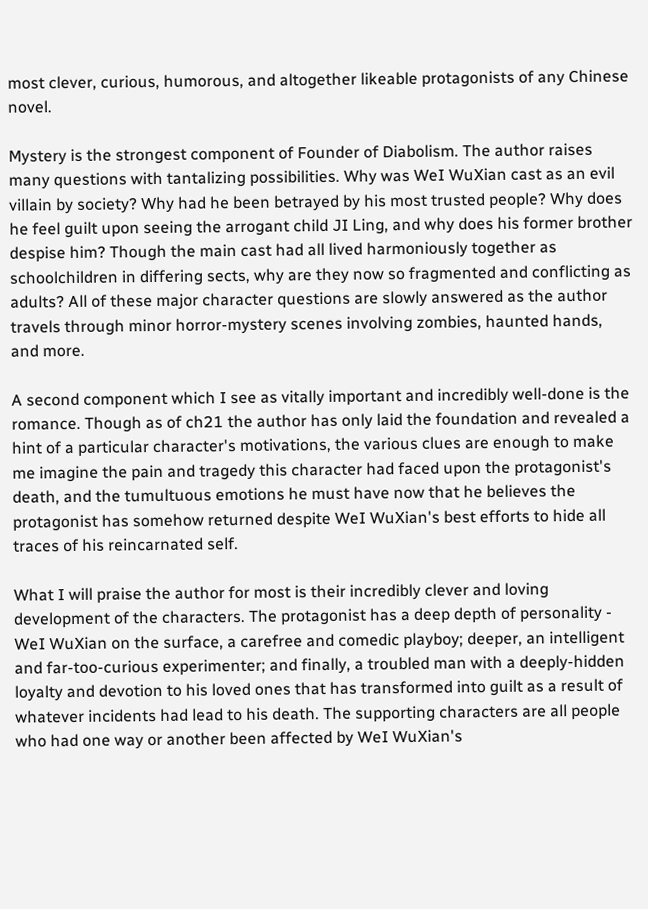most clever, curious, humorous, and altogether likeable protagonists of any Chinese novel.

Mystery is the strongest component of Founder of Diabolism. The author raises many questions with tantalizing possibilities. Why was WeI WuXian cast as an evil villain by society? Why had he been betrayed by his most trusted people? Why does he feel guilt upon seeing the arrogant child JI Ling, and why does his former brother despise him? Though the main cast had all lived harmoniously together as schoolchildren in differing sects, why are they now so fragmented and conflicting as adults? All of these major character questions are slowly answered as the author travels through minor horror-mystery scenes involving zombies, haunted hands, and more.

A second component which I see as vitally important and incredibly well-done is the romance. Though as of ch21 the author has only laid the foundation and revealed a hint of a particular character's motivations, the various clues are enough to make me imagine the pain and tragedy this character had faced upon the protagonist's death, and the tumultuous emotions he must have now that he believes the protagonist has somehow returned despite WeI WuXian's best efforts to hide all traces of his reincarnated self.

What I will praise the author for most is their incredibly clever and loving development of the characters. The protagonist has a deep depth of personality - WeI WuXian on the surface, a carefree and comedic playboy; deeper, an intelligent and far-too-curious experimenter; and finally, a troubled man with a deeply-hidden loyalty and devotion to his loved ones that has transformed into guilt as a result of whatever incidents had lead to his death. The supporting characters are all people who had one way or another been affected by WeI WuXian's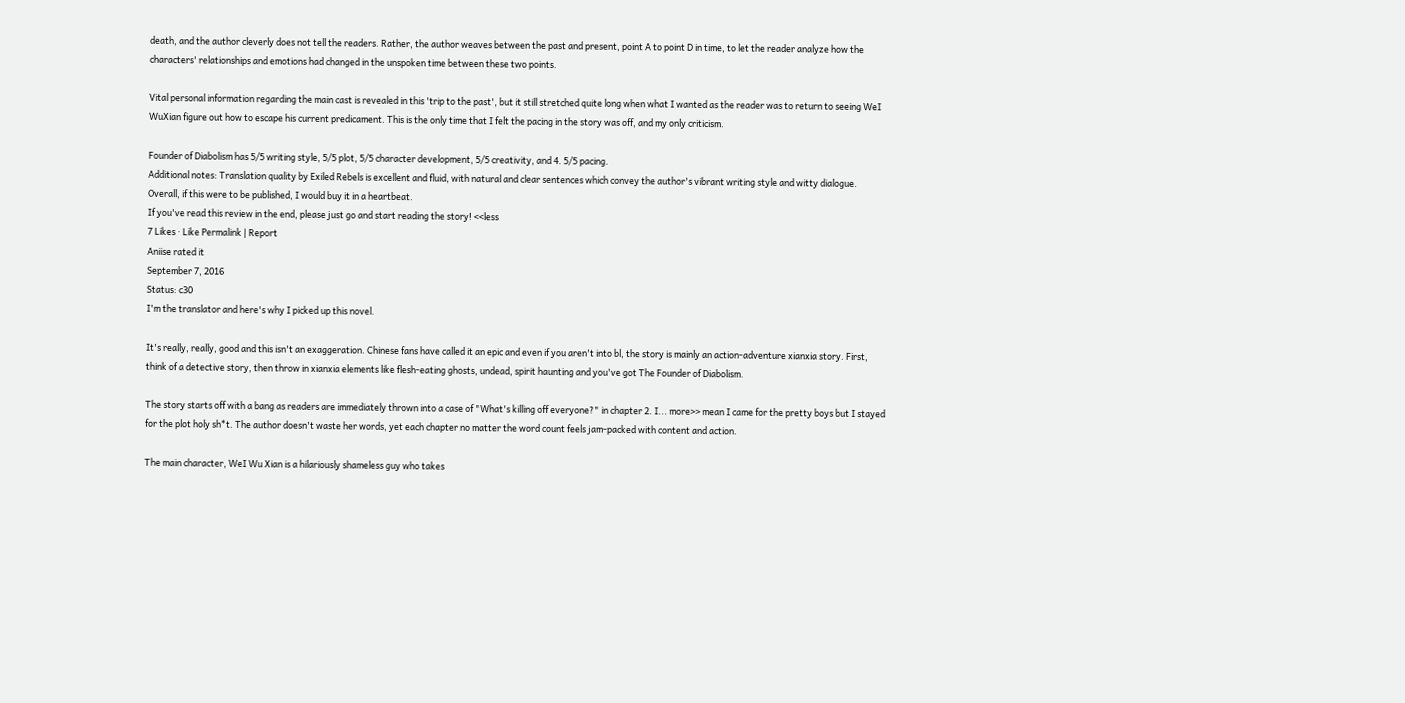death, and the author cleverly does not tell the readers. Rather, the author weaves between the past and present, point A to point D in time, to let the reader analyze how the characters' relationships and emotions had changed in the unspoken time between these two points.

Vital personal information regarding the main cast is revealed in this 'trip to the past', but it still stretched quite long when what I wanted as the reader was to return to seeing WeI WuXian figure out how to escape his current predicament. This is the only time that I felt the pacing in the story was off, and my only criticism.

Founder of Diabolism has 5/5 writing style, 5/5 plot, 5/5 character development, 5/5 creativity, and 4. 5/5 pacing.
Additional notes: Translation quality by Exiled Rebels is excellent and fluid, with natural and clear sentences which convey the author's vibrant writing style and witty dialogue.
Overall, if this were to be published, I would buy it in a heartbeat.
If you've read this review in the end, please just go and start reading the story! <<less
7 Likes · Like Permalink | Report
Aniise rated it
September 7, 2016
Status: c30
I'm the translator and here's why I picked up this novel.

It's really, really, good and this isn't an exaggeration. Chinese fans have called it an epic and even if you aren't into bl, the story is mainly an action-adventure xianxia story. First, think of a detective story, then throw in xianxia elements like flesh-eating ghosts, undead, spirit haunting and you've got The Founder of Diabolism.

The story starts off with a bang as readers are immediately thrown into a case of "What's killing off everyone?" in chapter 2. I... more>> mean I came for the pretty boys but I stayed for the plot holy sh*t. The author doesn't waste her words, yet each chapter no matter the word count feels jam-packed with content and action.

The main character, WeI Wu Xian is a hilariously shameless guy who takes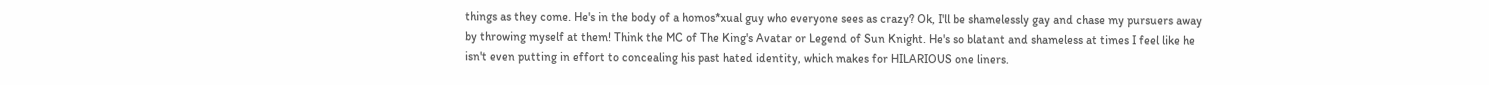things as they come. He's in the body of a homos*xual guy who everyone sees as crazy? Ok, I'll be shamelessly gay and chase my pursuers away by throwing myself at them! Think the MC of The King's Avatar or Legend of Sun Knight. He's so blatant and shameless at times I feel like he isn't even putting in effort to concealing his past hated identity, which makes for HILARIOUS one liners.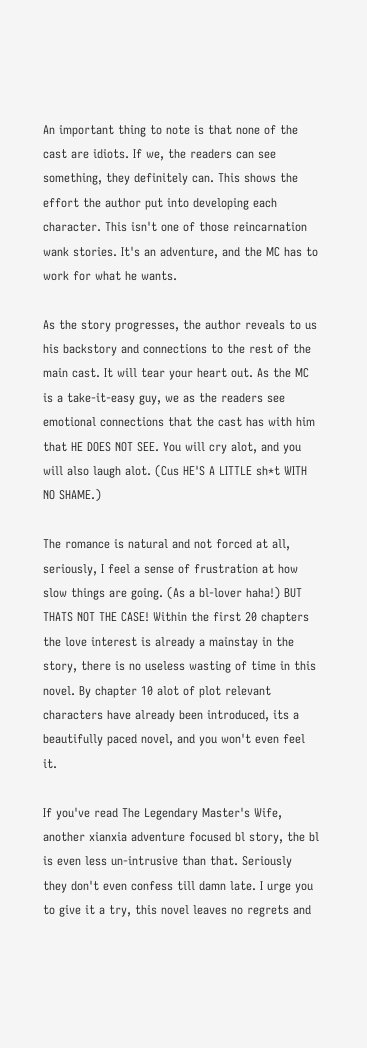An important thing to note is that none of the cast are idiots. If we, the readers can see something, they definitely can. This shows the effort the author put into developing each character. This isn't one of those reincarnation wank stories. It's an adventure, and the MC has to work for what he wants.

As the story progresses, the author reveals to us his backstory and connections to the rest of the main cast. It will tear your heart out. As the MC is a take-it-easy guy, we as the readers see emotional connections that the cast has with him that HE DOES NOT SEE. You will cry alot, and you will also laugh alot. (Cus HE'S A LITTLE sh*t WITH NO SHAME.)

The romance is natural and not forced at all, seriously, I feel a sense of frustration at how slow things are going. (As a bl-lover haha!) BUT THATS NOT THE CASE! Within the first 20 chapters the love interest is already a mainstay in the story, there is no useless wasting of time in this novel. By chapter 10 alot of plot relevant characters have already been introduced, its a beautifully paced novel, and you won't even feel it.

If you've read The Legendary Master's Wife, another xianxia adventure focused bl story, the bl is even less un-intrusive than that. Seriously they don't even confess till damn late. I urge you to give it a try, this novel leaves no regrets and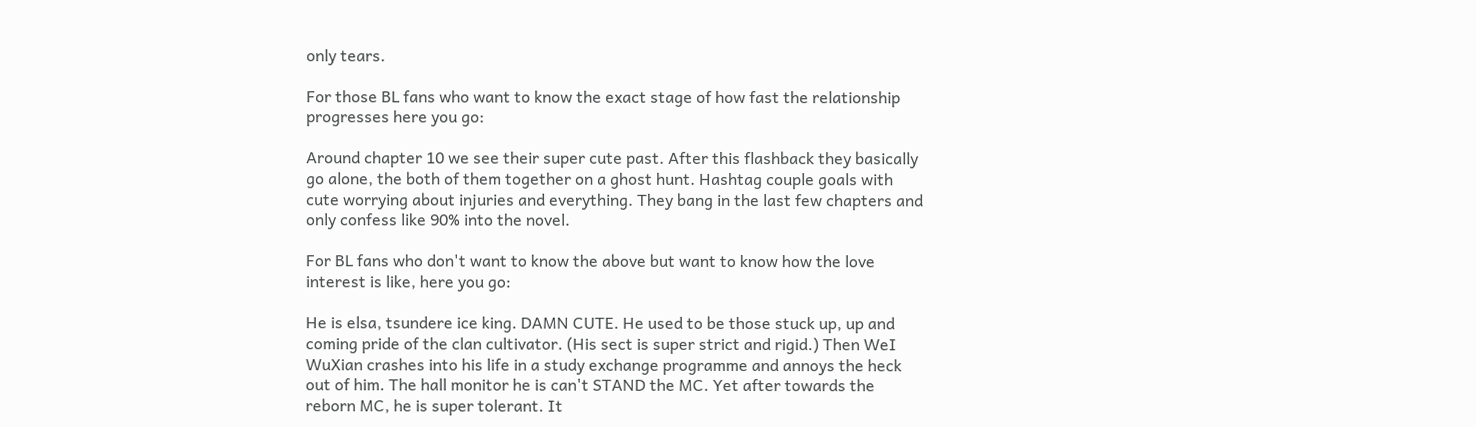only tears.

For those BL fans who want to know the exact stage of how fast the relationship progresses here you go:

Around chapter 10 we see their super cute past. After this flashback they basically go alone, the both of them together on a ghost hunt. Hashtag couple goals with cute worrying about injuries and everything. They bang in the last few chapters and only confess like 90% into the novel.

For BL fans who don't want to know the above but want to know how the love interest is like, here you go:

He is elsa, tsundere ice king. DAMN CUTE. He used to be those stuck up, up and coming pride of the clan cultivator. (His sect is super strict and rigid.) Then WeI WuXian crashes into his life in a study exchange programme and annoys the heck out of him. The hall monitor he is can't STAND the MC. Yet after towards the reborn MC, he is super tolerant. It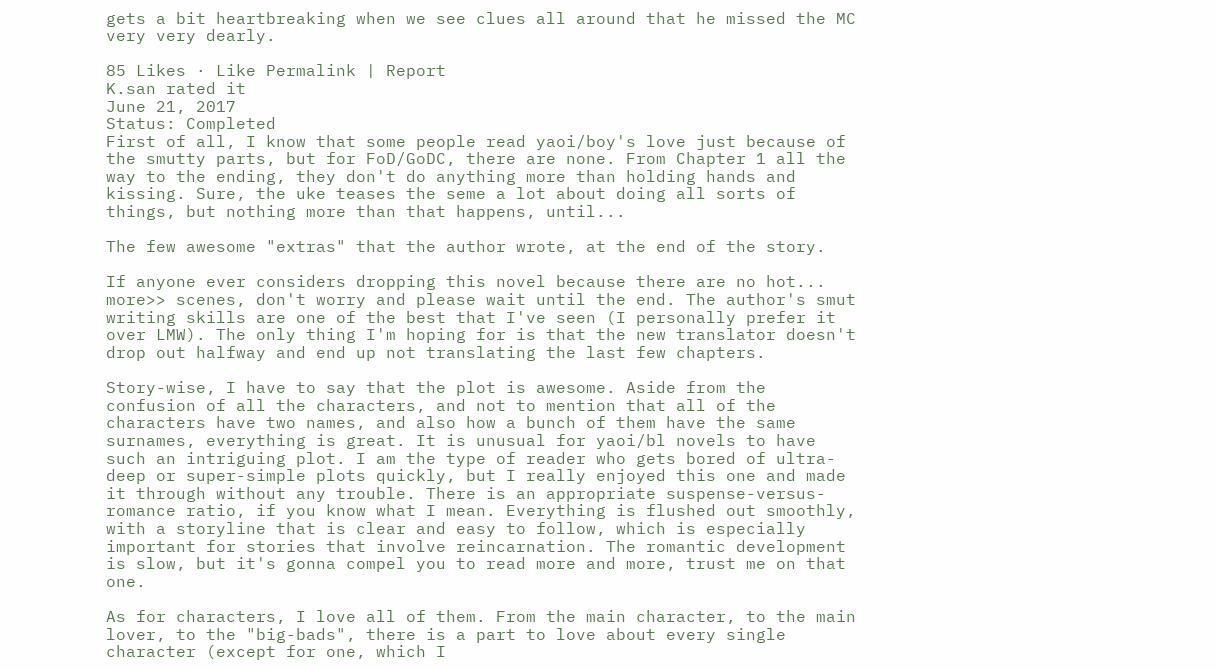gets a bit heartbreaking when we see clues all around that he missed the MC very very dearly.

85 Likes · Like Permalink | Report
K.san rated it
June 21, 2017
Status: Completed
First of all, I know that some people read yaoi/boy's love just because of the smutty parts, but for FoD/GoDC, there are none. From Chapter 1 all the way to the ending, they don't do anything more than holding hands and kissing. Sure, the uke teases the seme a lot about doing all sorts of things, but nothing more than that happens, until...

The few awesome "extras" that the author wrote, at the end of the story.

If anyone ever considers dropping this novel because there are no hot... more>> scenes, don't worry and please wait until the end. The author's smut writing skills are one of the best that I've seen (I personally prefer it over LMW). The only thing I'm hoping for is that the new translator doesn't drop out halfway and end up not translating the last few chapters.

Story-wise, I have to say that the plot is awesome. Aside from the confusion of all the characters, and not to mention that all of the characters have two names, and also how a bunch of them have the same surnames, everything is great. It is unusual for yaoi/bl novels to have such an intriguing plot. I am the type of reader who gets bored of ultra-deep or super-simple plots quickly, but I really enjoyed this one and made it through without any trouble. There is an appropriate suspense-versus-romance ratio, if you know what I mean. Everything is flushed out smoothly, with a storyline that is clear and easy to follow, which is especially important for stories that involve reincarnation. The romantic development is slow, but it's gonna compel you to read more and more, trust me on that one.

As for characters, I love all of them. From the main character, to the main lover, to the "big-bads", there is a part to love about every single character (except for one, which I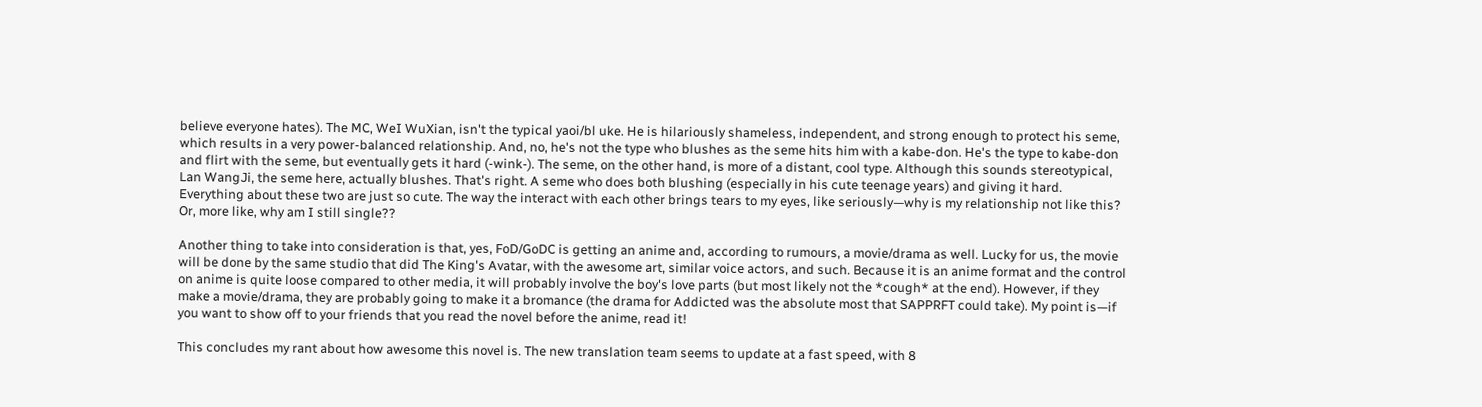believe everyone hates). The MC, WeI WuXian, isn't the typical yaoi/bl uke. He is hilariously shameless, independent, and strong enough to protect his seme, which results in a very power-balanced relationship. And, no, he's not the type who blushes as the seme hits him with a kabe-don. He's the type to kabe-don and flirt with the seme, but eventually gets it hard (-wink-). The seme, on the other hand, is more of a distant, cool type. Although this sounds stereotypical, Lan WangJi, the seme here, actually blushes. That's right. A seme who does both blushing (especially in his cute teenage years) and giving it hard. Everything about these two are just so cute. The way the interact with each other brings tears to my eyes, like seriously—why is my relationship not like this? Or, more like, why am I still single??

Another thing to take into consideration is that, yes, FoD/GoDC is getting an anime and, according to rumours, a movie/drama as well. Lucky for us, the movie will be done by the same studio that did The King's Avatar, with the awesome art, similar voice actors, and such. Because it is an anime format and the control on anime is quite loose compared to other media, it will probably involve the boy's love parts (but most likely not the *cough* at the end). However, if they make a movie/drama, they are probably going to make it a bromance (the drama for Addicted was the absolute most that SAPPRFT could take). My point is—if you want to show off to your friends that you read the novel before the anime, read it!

This concludes my rant about how awesome this novel is. The new translation team seems to update at a fast speed, with 8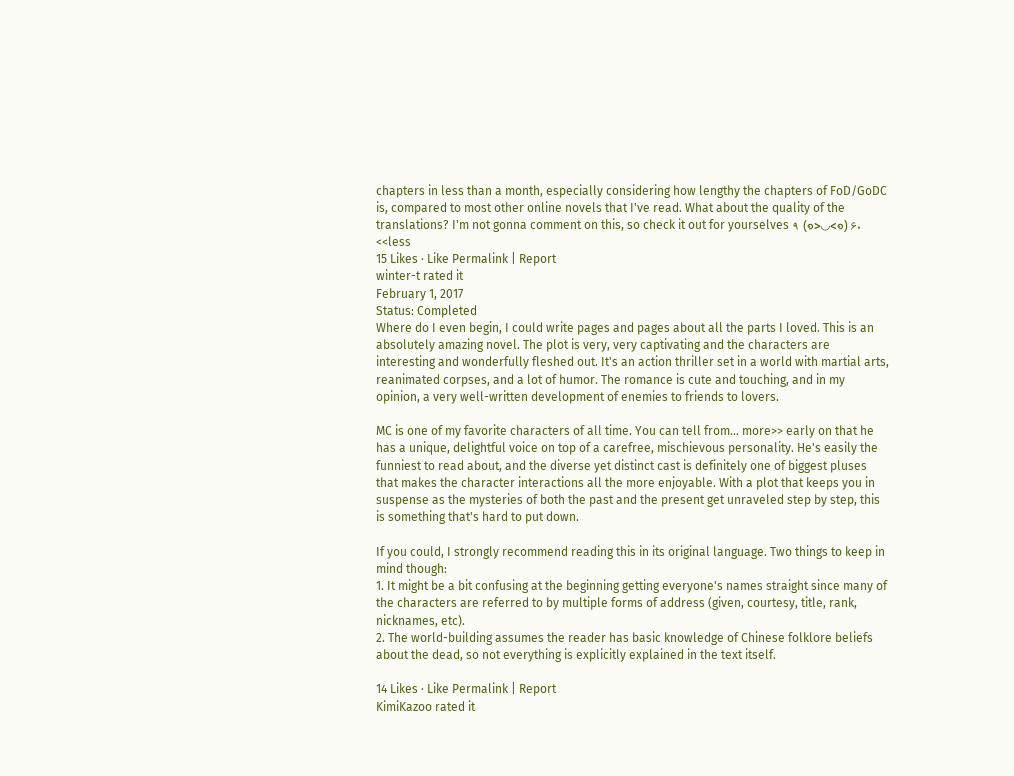chapters in less than a month, especially considering how lengthy the chapters of FoD/GoDC is, compared to most other online novels that I've read. What about the quality of the translations? I'm not gonna comment on this, so check it out for yourselves ٩ (๑>◡<๑) ۶. <<less
15 Likes · Like Permalink | Report
winter-t rated it
February 1, 2017
Status: Completed
Where do I even begin, I could write pages and pages about all the parts I loved. This is an absolutely amazing novel. The plot is very, very captivating and the characters are interesting and wonderfully fleshed out. It's an action thriller set in a world with martial arts, reanimated corpses, and a lot of humor. The romance is cute and touching, and in my opinion, a very well-written development of enemies to friends to lovers.

MC is one of my favorite characters of all time. You can tell from... more>> early on that he has a unique, delightful voice on top of a carefree, mischievous personality. He's easily the funniest to read about, and the diverse yet distinct cast is definitely one of biggest pluses that makes the character interactions all the more enjoyable. With a plot that keeps you in suspense as the mysteries of both the past and the present get unraveled step by step, this is something that's hard to put down.

If you could, I strongly recommend reading this in its original language. Two things to keep in mind though:
1. It might be a bit confusing at the beginning getting everyone's names straight since many of the characters are referred to by multiple forms of address (given, courtesy, title, rank, nicknames, etc).
2. The world-building assumes the reader has basic knowledge of Chinese folklore beliefs about the dead, so not everything is explicitly explained in the text itself.

14 Likes · Like Permalink | Report
KimiKazoo rated it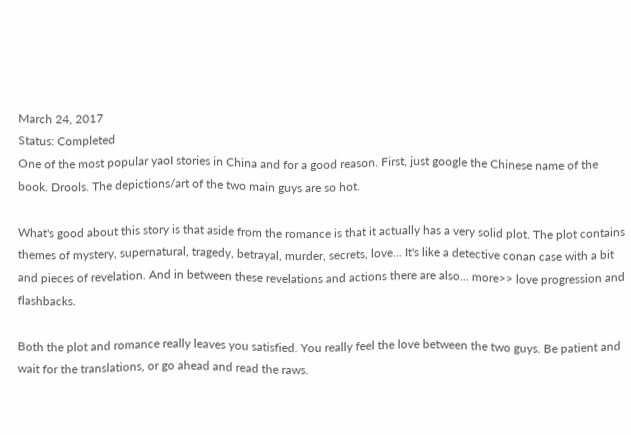March 24, 2017
Status: Completed
One of the most popular yaoI stories in China and for a good reason. First, just google the Chinese name of the book. Drools. The depictions/art of the two main guys are so hot.

What's good about this story is that aside from the romance is that it actually has a very solid plot. The plot contains themes of mystery, supernatural, tragedy, betrayal, murder, secrets, love... It's like a detective conan case with a bit and pieces of revelation. And in between these revelations and actions there are also... more>> love progression and flashbacks.

Both the plot and romance really leaves you satisfied. You really feel the love between the two guys. Be patient and wait for the translations, or go ahead and read the raws.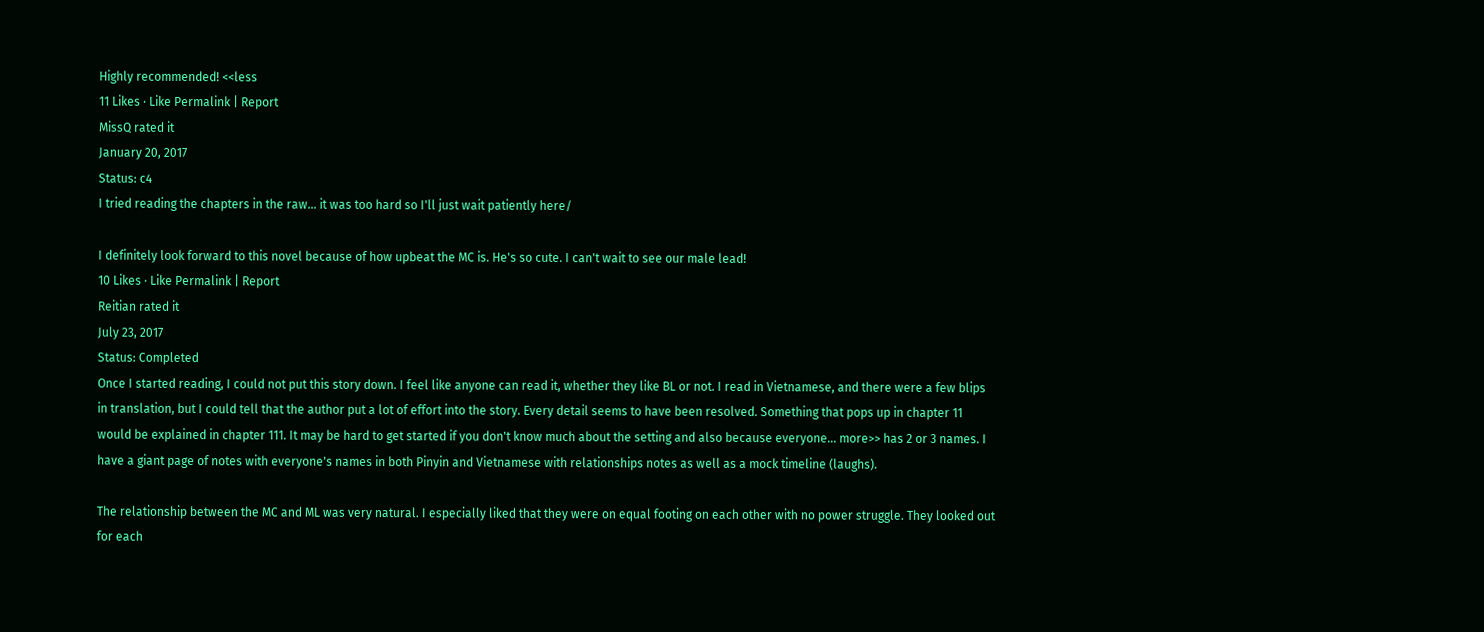Highly recommended! <<less
11 Likes · Like Permalink | Report
MissQ rated it
January 20, 2017
Status: c4
I tried reading the chapters in the raw... it was too hard so I'll just wait patiently here/

I definitely look forward to this novel because of how upbeat the MC is. He's so cute. I can't wait to see our male lead!
10 Likes · Like Permalink | Report
Reitian rated it
July 23, 2017
Status: Completed
Once I started reading, I could not put this story down. I feel like anyone can read it, whether they like BL or not. I read in Vietnamese, and there were a few blips in translation, but I could tell that the author put a lot of effort into the story. Every detail seems to have been resolved. Something that pops up in chapter 11 would be explained in chapter 111. It may be hard to get started if you don't know much about the setting and also because everyone... more>> has 2 or 3 names. I have a giant page of notes with everyone's names in both Pinyin and Vietnamese with relationships notes as well as a mock timeline (laughs).

The relationship between the MC and ML was very natural. I especially liked that they were on equal footing on each other with no power struggle. They looked out for each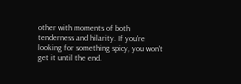other with moments of both tenderness and hilarity. If you're looking for something spicy, you won't get it until the end.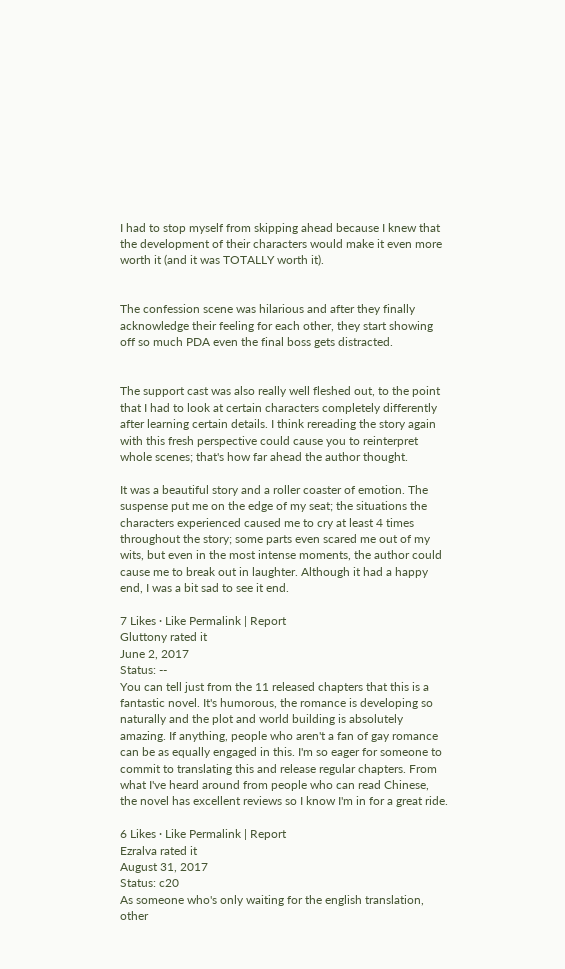I had to stop myself from skipping ahead because I knew that the development of their characters would make it even more worth it (and it was TOTALLY worth it).


The confession scene was hilarious and after they finally acknowledge their feeling for each other, they start showing off so much PDA even the final boss gets distracted.


The support cast was also really well fleshed out, to the point that I had to look at certain characters completely differently after learning certain details. I think rereading the story again with this fresh perspective could cause you to reinterpret whole scenes; that's how far ahead the author thought.

It was a beautiful story and a roller coaster of emotion. The suspense put me on the edge of my seat; the situations the characters experienced caused me to cry at least 4 times throughout the story; some parts even scared me out of my wits, but even in the most intense moments, the author could cause me to break out in laughter. Although it had a happy end, I was a bit sad to see it end.

7 Likes · Like Permalink | Report
Gluttony rated it
June 2, 2017
Status: --
You can tell just from the 11 released chapters that this is a fantastic novel. It's humorous, the romance is developing so naturally and the plot and world building is absolutely amazing. If anything, people who aren't a fan of gay romance can be as equally engaged in this. I'm so eager for someone to commit to translating this and release regular chapters. From what I've heard around from people who can read Chinese, the novel has excellent reviews so I know I'm in for a great ride.

6 Likes · Like Permalink | Report
Ezralva rated it
August 31, 2017
Status: c20
As someone who's only waiting for the english translation, other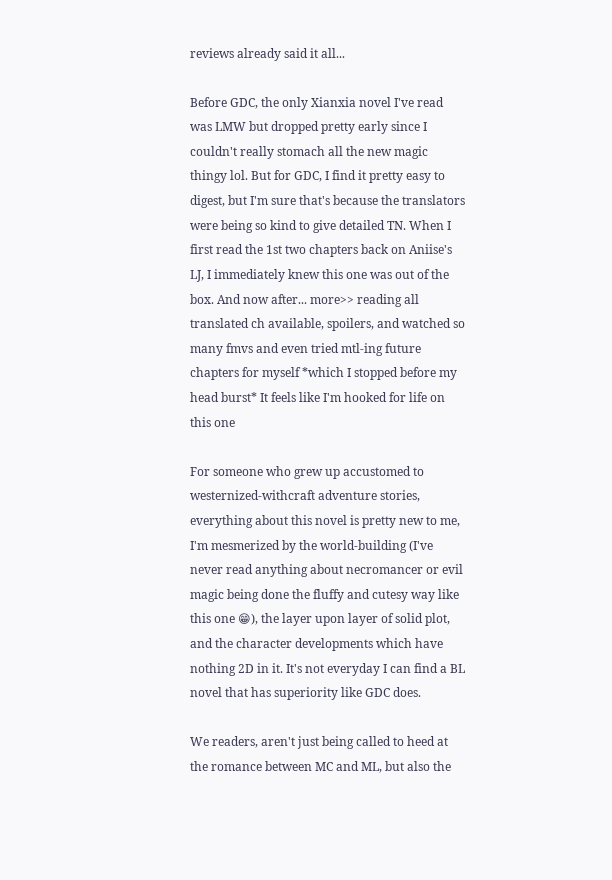reviews already said it all...

Before GDC, the only Xianxia novel I've read was LMW but dropped pretty early since I couldn't really stomach all the new magic thingy lol. But for GDC, I find it pretty easy to digest, but I'm sure that's because the translators were being so kind to give detailed TN. When I first read the 1st two chapters back on Aniise's LJ, I immediately knew this one was out of the box. And now after... more>> reading all translated ch available, spoilers, and watched so many fmvs and even tried mtl-ing future chapters for myself *which I stopped before my head burst* It feels like I'm hooked for life on this one

For someone who grew up accustomed to westernized-withcraft adventure stories, everything about this novel is pretty new to me, I'm mesmerized by the world-building (I've never read anything about necromancer or evil magic being done the fluffy and cutesy way like this one 😁), the layer upon layer of solid plot, and the character developments which have nothing 2D in it. It's not everyday I can find a BL novel that has superiority like GDC does.

We readers, aren't just being called to heed at the romance between MC and ML, but also the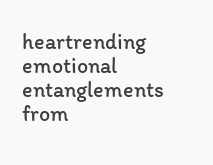heartrending emotional entanglements from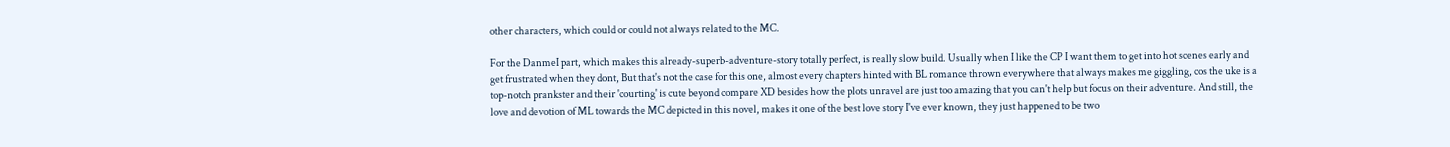other characters, which could or could not always related to the MC.

For the DanmeI part, which makes this already-superb-adventure-story totally perfect, is really slow build. Usually when I like the CP I want them to get into hot scenes early and get frustrated when they dont, But that's not the case for this one, almost every chapters hinted with BL romance thrown everywhere that always makes me giggling, cos the uke is a top-notch prankster and their 'courting' is cute beyond compare XD besides how the plots unravel are just too amazing that you can't help but focus on their adventure. And still, the love and devotion of ML towards the MC depicted in this novel, makes it one of the best love story I've ever known, they just happened to be two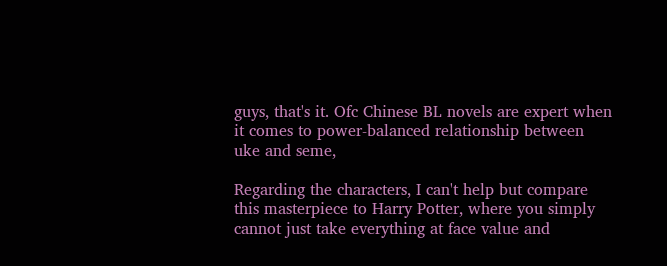guys, that's it. Ofc Chinese BL novels are expert when it comes to power-balanced relationship between uke and seme,

Regarding the characters, I can't help but compare this masterpiece to Harry Potter, where you simply cannot just take everything at face value and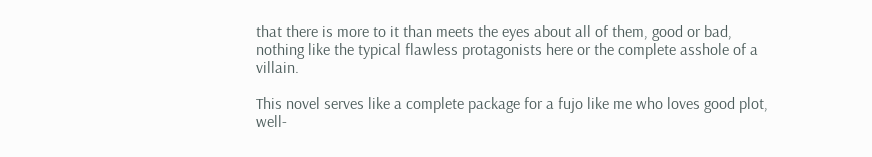that there is more to it than meets the eyes about all of them, good or bad, nothing like the typical flawless protagonists here or the complete asshole of a villain.

This novel serves like a complete package for a fujo like me who loves good plot, well-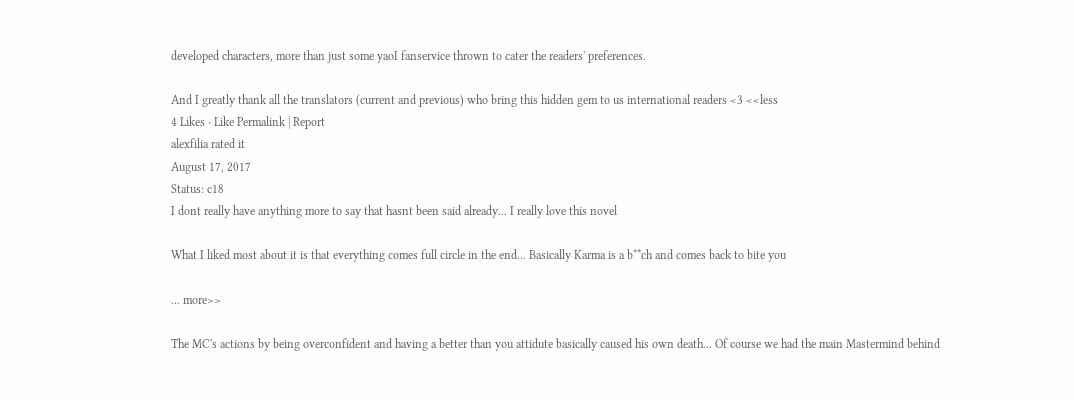developed characters, more than just some yaoI fanservice thrown to cater the readers' preferences.

And I greatly thank all the translators (current and previous) who bring this hidden gem to us international readers <3 <<less
4 Likes · Like Permalink | Report
alexfilia rated it
August 17, 2017
Status: c18
I dont really have anything more to say that hasnt been said already... I really love this novel

What I liked most about it is that everything comes full circle in the end... Basically Karma is a b**ch and comes back to bite you

... more>>

The MC's actions by being overconfident and having a better than you attidute basically caused his own death... Of course we had the main Mastermind behind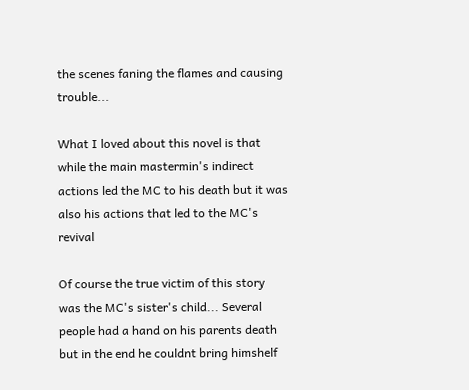the scenes faning the flames and causing trouble...

What I loved about this novel is that while the main mastermin's indirect actions led the MC to his death but it was also his actions that led to the MC's revival

Of course the true victim of this story was the MC's sister's child... Several people had a hand on his parents death but in the end he couldnt bring himshelf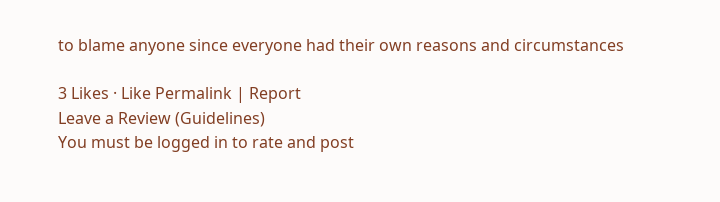to blame anyone since everyone had their own reasons and circumstances

3 Likes · Like Permalink | Report
Leave a Review (Guidelines)
You must be logged in to rate and post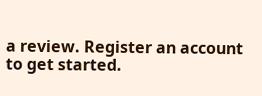a review. Register an account to get started.